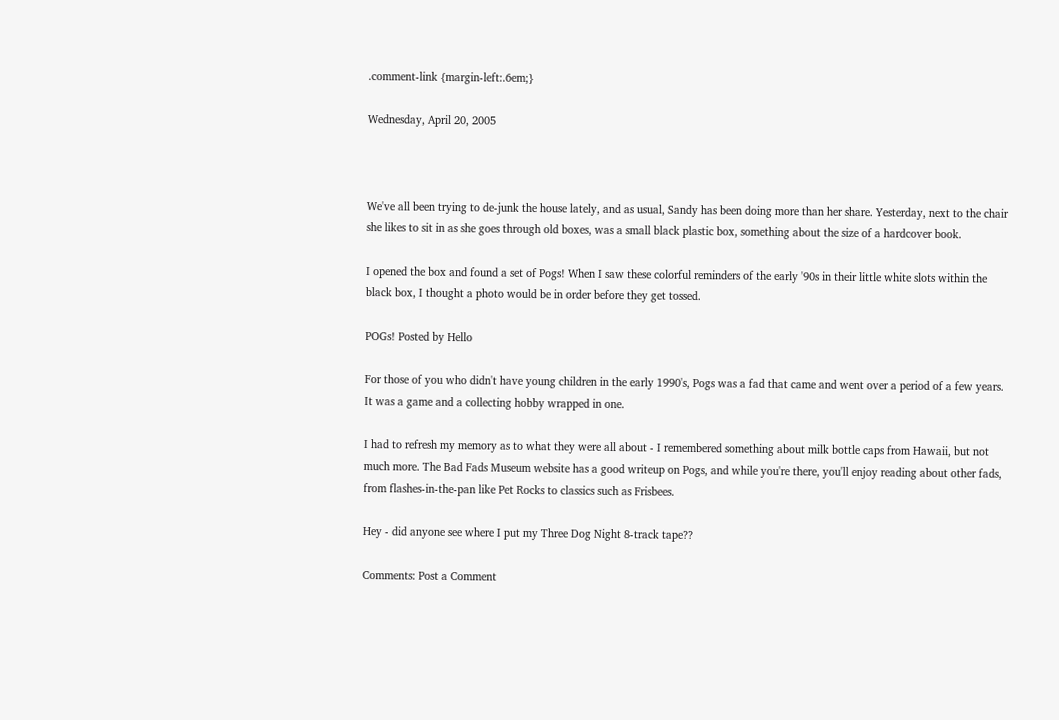.comment-link {margin-left:.6em;}

Wednesday, April 20, 2005



We've all been trying to de-junk the house lately, and as usual, Sandy has been doing more than her share. Yesterday, next to the chair she likes to sit in as she goes through old boxes, was a small black plastic box, something about the size of a hardcover book.

I opened the box and found a set of Pogs! When I saw these colorful reminders of the early '90s in their little white slots within the black box, I thought a photo would be in order before they get tossed.

POGs! Posted by Hello

For those of you who didn't have young children in the early 1990's, Pogs was a fad that came and went over a period of a few years. It was a game and a collecting hobby wrapped in one.

I had to refresh my memory as to what they were all about - I remembered something about milk bottle caps from Hawaii, but not much more. The Bad Fads Museum website has a good writeup on Pogs, and while you're there, you'll enjoy reading about other fads, from flashes-in-the-pan like Pet Rocks to classics such as Frisbees.

Hey - did anyone see where I put my Three Dog Night 8-track tape??

Comments: Post a Comment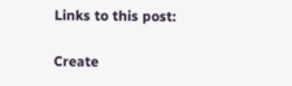Links to this post:

Create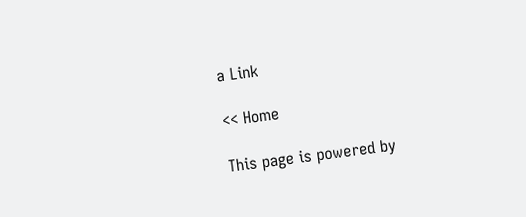a Link

<< Home

This page is powered by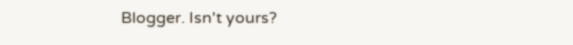Blogger. Isn't yours?